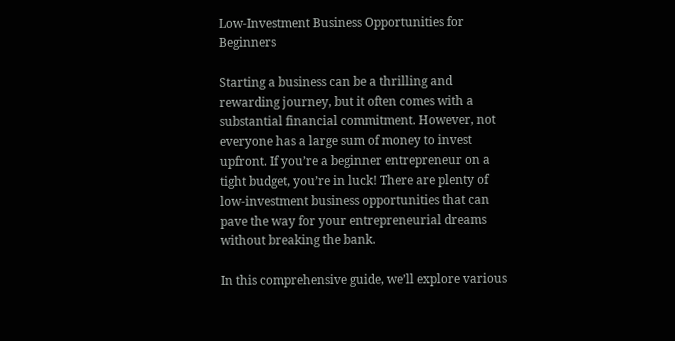Low-Investment Business Opportunities for Beginners

Starting a business can be a thrilling and rewarding journey, but it often comes with a substantial financial commitment. However, not everyone has a large sum of money to invest upfront. If you’re a beginner entrepreneur on a tight budget, you’re in luck! There are plenty of low-investment business opportunities that can pave the way for your entrepreneurial dreams without breaking the bank.

In this comprehensive guide, we’ll explore various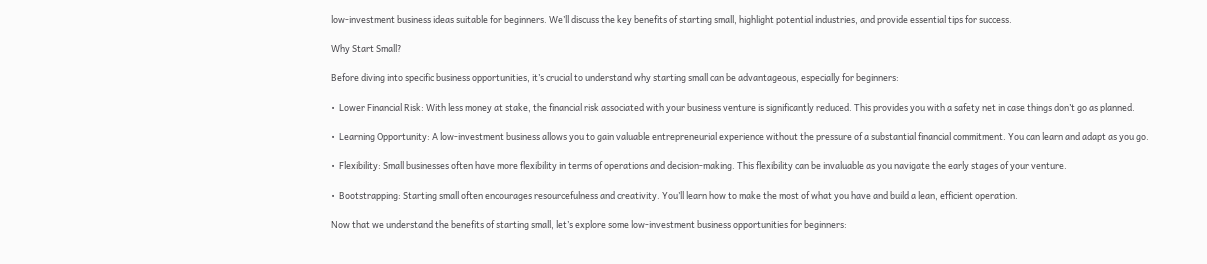low-investment business ideas suitable for beginners. We’ll discuss the key benefits of starting small, highlight potential industries, and provide essential tips for success.

Why Start Small?

Before diving into specific business opportunities, it’s crucial to understand why starting small can be advantageous, especially for beginners:

•  Lower Financial Risk: With less money at stake, the financial risk associated with your business venture is significantly reduced. This provides you with a safety net in case things don’t go as planned.

•  Learning Opportunity: A low-investment business allows you to gain valuable entrepreneurial experience without the pressure of a substantial financial commitment. You can learn and adapt as you go.

•  Flexibility: Small businesses often have more flexibility in terms of operations and decision-making. This flexibility can be invaluable as you navigate the early stages of your venture.

•  Bootstrapping: Starting small often encourages resourcefulness and creativity. You’ll learn how to make the most of what you have and build a lean, efficient operation.

Now that we understand the benefits of starting small, let’s explore some low-investment business opportunities for beginners: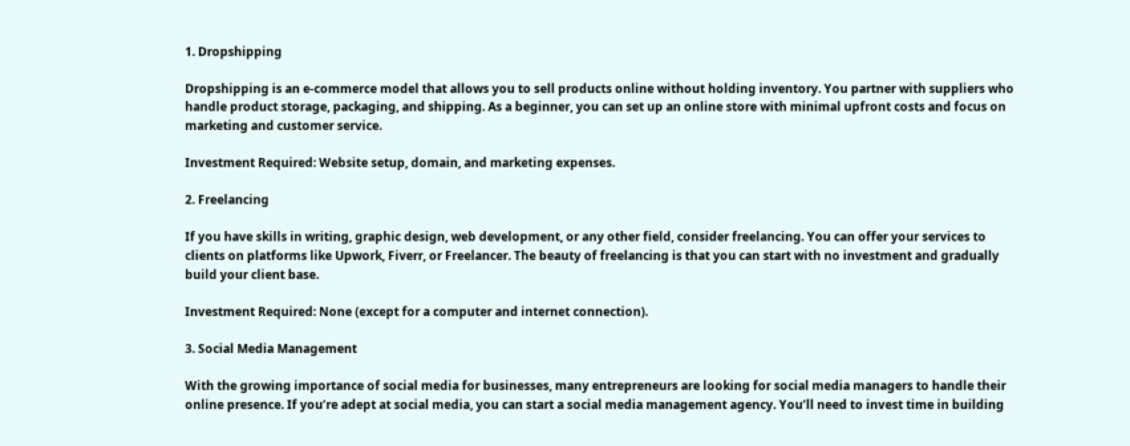1. Dropshipping

Dropshipping is an e-commerce model that allows you to sell products online without holding inventory. You partner with suppliers who handle product storage, packaging, and shipping. As a beginner, you can set up an online store with minimal upfront costs and focus on marketing and customer service.

Investment Required: Website setup, domain, and marketing expenses.

2. Freelancing

If you have skills in writing, graphic design, web development, or any other field, consider freelancing. You can offer your services to clients on platforms like Upwork, Fiverr, or Freelancer. The beauty of freelancing is that you can start with no investment and gradually build your client base.

Investment Required: None (except for a computer and internet connection).

3. Social Media Management

With the growing importance of social media for businesses, many entrepreneurs are looking for social media managers to handle their online presence. If you’re adept at social media, you can start a social media management agency. You’ll need to invest time in building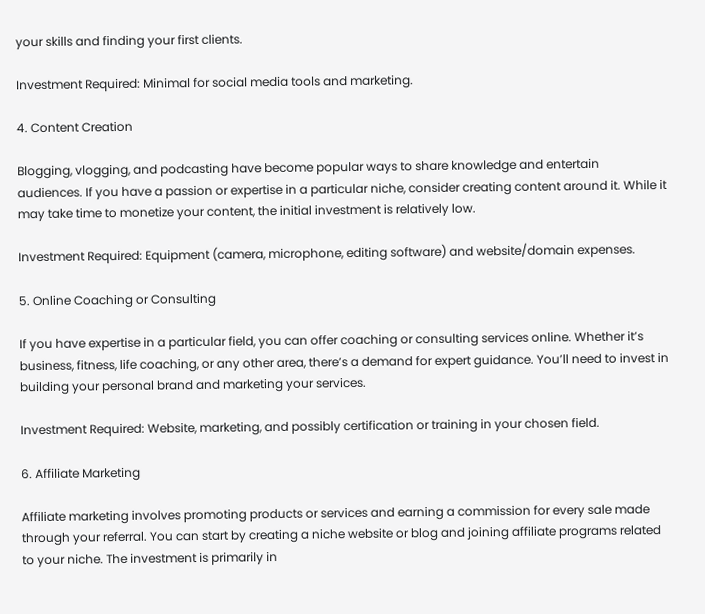your skills and finding your first clients.

Investment Required: Minimal for social media tools and marketing.

4. Content Creation

Blogging, vlogging, and podcasting have become popular ways to share knowledge and entertain audiences. If you have a passion or expertise in a particular niche, consider creating content around it. While it may take time to monetize your content, the initial investment is relatively low.

Investment Required: Equipment (camera, microphone, editing software) and website/domain expenses.

5. Online Coaching or Consulting

If you have expertise in a particular field, you can offer coaching or consulting services online. Whether it’s business, fitness, life coaching, or any other area, there’s a demand for expert guidance. You’ll need to invest in building your personal brand and marketing your services.

Investment Required: Website, marketing, and possibly certification or training in your chosen field.

6. Affiliate Marketing

Affiliate marketing involves promoting products or services and earning a commission for every sale made through your referral. You can start by creating a niche website or blog and joining affiliate programs related to your niche. The investment is primarily in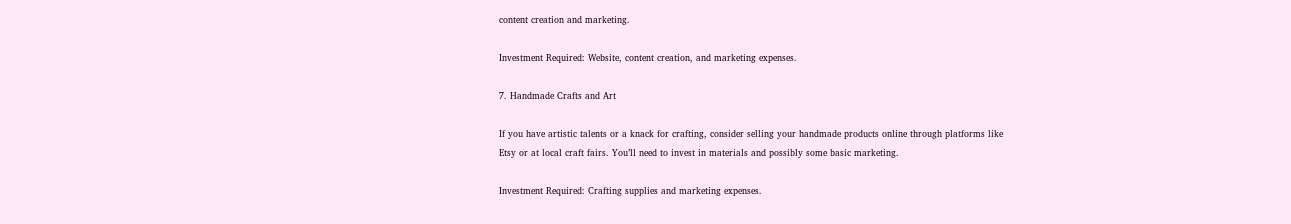content creation and marketing.

Investment Required: Website, content creation, and marketing expenses.

7. Handmade Crafts and Art

If you have artistic talents or a knack for crafting, consider selling your handmade products online through platforms like Etsy or at local craft fairs. You’ll need to invest in materials and possibly some basic marketing.

Investment Required: Crafting supplies and marketing expenses.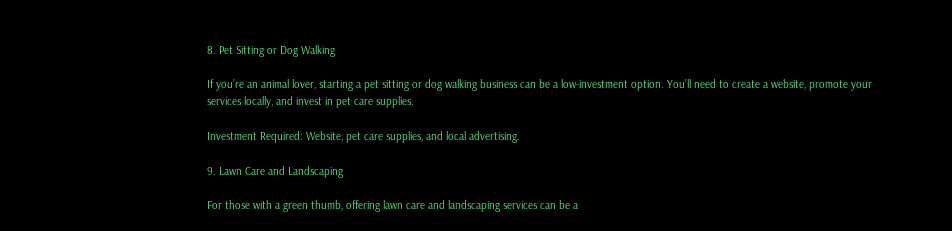8. Pet Sitting or Dog Walking

If you’re an animal lover, starting a pet sitting or dog walking business can be a low-investment option. You’ll need to create a website, promote your services locally, and invest in pet care supplies.

Investment Required: Website, pet care supplies, and local advertising.

9. Lawn Care and Landscaping

For those with a green thumb, offering lawn care and landscaping services can be a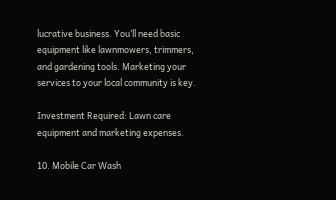lucrative business. You’ll need basic equipment like lawnmowers, trimmers, and gardening tools. Marketing your services to your local community is key.

Investment Required: Lawn care equipment and marketing expenses.

10. Mobile Car Wash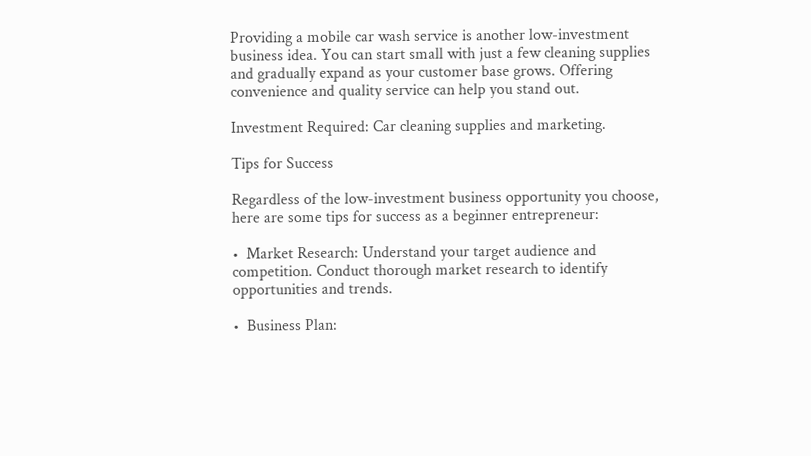Providing a mobile car wash service is another low-investment business idea. You can start small with just a few cleaning supplies and gradually expand as your customer base grows. Offering convenience and quality service can help you stand out.

Investment Required: Car cleaning supplies and marketing.

Tips for Success

Regardless of the low-investment business opportunity you choose, here are some tips for success as a beginner entrepreneur:

•  Market Research: Understand your target audience and competition. Conduct thorough market research to identify opportunities and trends.

•  Business Plan: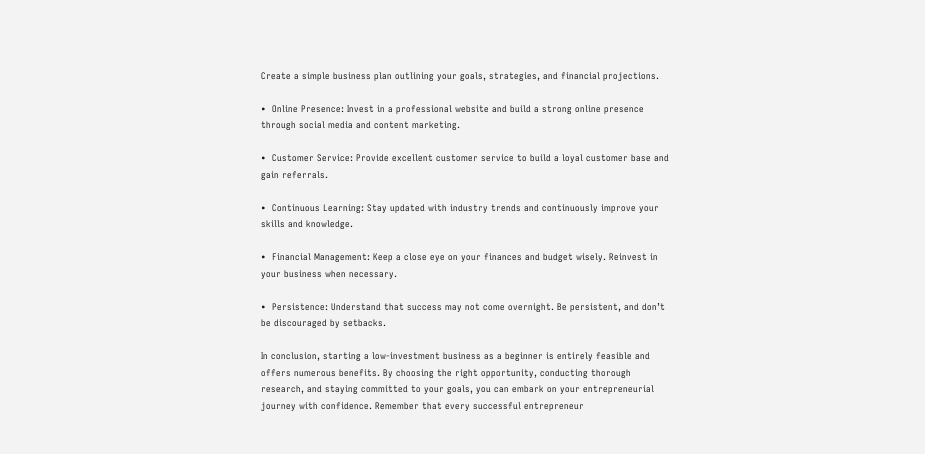Create a simple business plan outlining your goals, strategies, and financial projections.

•  Online Presence: Invest in a professional website and build a strong online presence through social media and content marketing.

•  Customer Service: Provide excellent customer service to build a loyal customer base and gain referrals.

•  Continuous Learning: Stay updated with industry trends and continuously improve your skills and knowledge.

•  Financial Management: Keep a close eye on your finances and budget wisely. Reinvest in your business when necessary.

•  Persistence: Understand that success may not come overnight. Be persistent, and don’t be discouraged by setbacks.

In conclusion, starting a low-investment business as a beginner is entirely feasible and offers numerous benefits. By choosing the right opportunity, conducting thorough research, and staying committed to your goals, you can embark on your entrepreneurial journey with confidence. Remember that every successful entrepreneur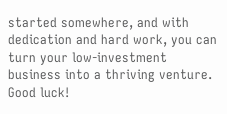started somewhere, and with dedication and hard work, you can turn your low-investment business into a thriving venture. Good luck!